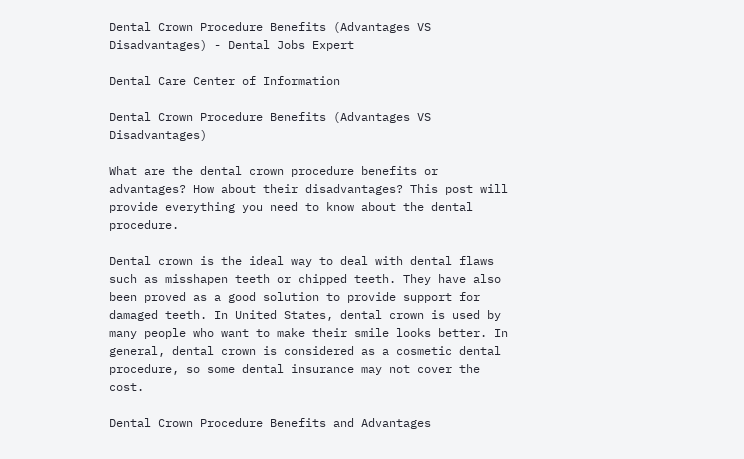Dental Crown Procedure Benefits (Advantages VS Disadvantages) - Dental Jobs Expert

Dental Care Center of Information

Dental Crown Procedure Benefits (Advantages VS Disadvantages)

What are the dental crown procedure benefits or advantages? How about their disadvantages? This post will provide everything you need to know about the dental procedure.

Dental crown is the ideal way to deal with dental flaws such as misshapen teeth or chipped teeth. They have also been proved as a good solution to provide support for damaged teeth. In United States, dental crown is used by many people who want to make their smile looks better. In general, dental crown is considered as a cosmetic dental procedure, so some dental insurance may not cover the cost.

Dental Crown Procedure Benefits and Advantages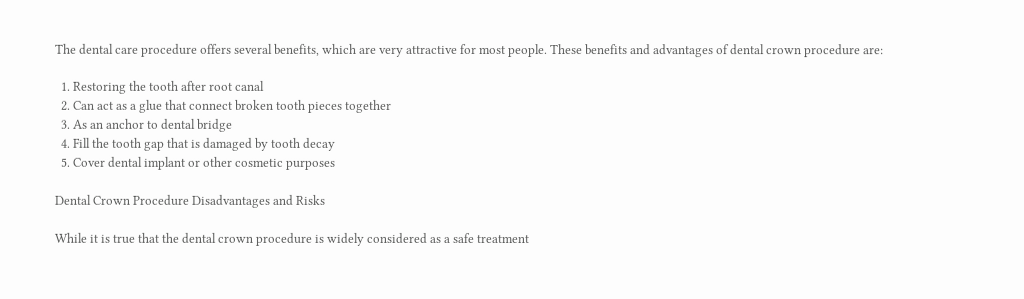The dental care procedure offers several benefits, which are very attractive for most people. These benefits and advantages of dental crown procedure are:

  1. Restoring the tooth after root canal
  2. Can act as a glue that connect broken tooth pieces together
  3. As an anchor to dental bridge
  4. Fill the tooth gap that is damaged by tooth decay
  5. Cover dental implant or other cosmetic purposes

Dental Crown Procedure Disadvantages and Risks

While it is true that the dental crown procedure is widely considered as a safe treatment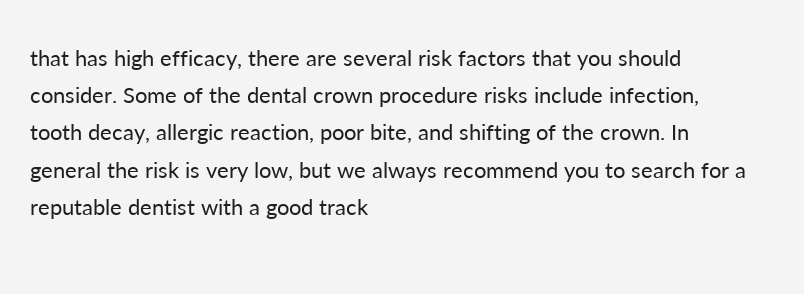that has high efficacy, there are several risk factors that you should consider. Some of the dental crown procedure risks include infection, tooth decay, allergic reaction, poor bite, and shifting of the crown. In general the risk is very low, but we always recommend you to search for a reputable dentist with a good track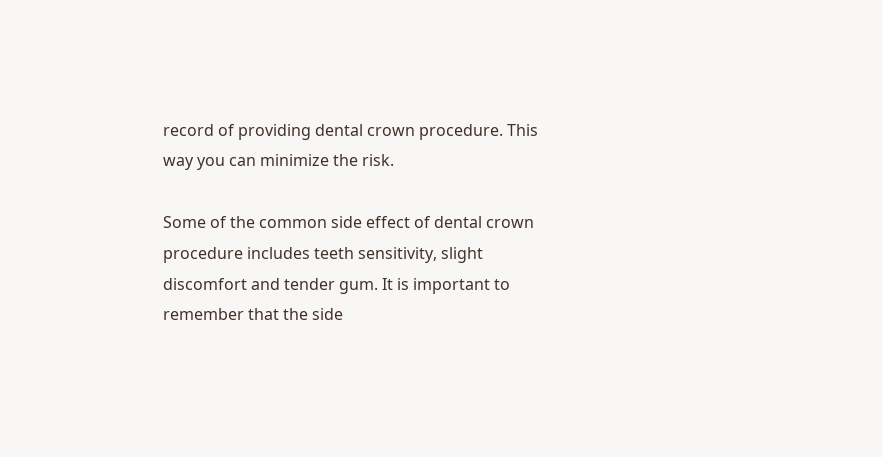record of providing dental crown procedure. This way you can minimize the risk.

Some of the common side effect of dental crown procedure includes teeth sensitivity, slight discomfort and tender gum. It is important to remember that the side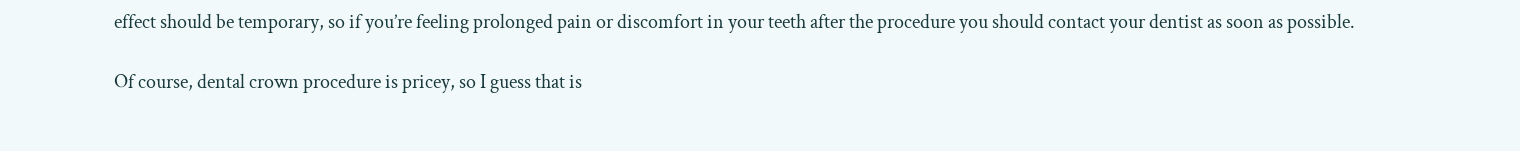effect should be temporary, so if you’re feeling prolonged pain or discomfort in your teeth after the procedure you should contact your dentist as soon as possible.

Of course, dental crown procedure is pricey, so I guess that is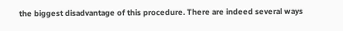the biggest disadvantage of this procedure. There are indeed several ways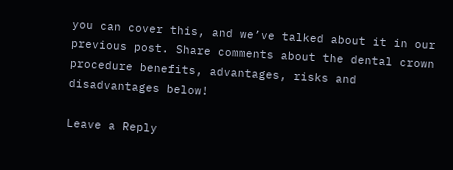you can cover this, and we’ve talked about it in our previous post. Share comments about the dental crown procedure benefits, advantages, risks and disadvantages below!

Leave a Reply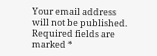Your email address will not be published. Required fields are marked *